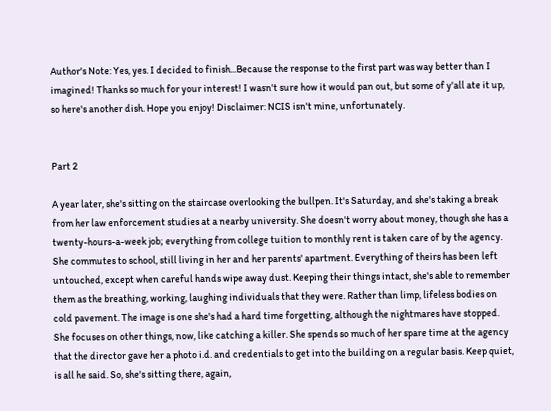Author's Note: Yes, yes. I decided to finish...Because the response to the first part was way better than I imagined! Thanks so much for your interest! I wasn't sure how it would pan out, but some of y'all ate it up, so here's another dish. Hope you enjoy! Disclaimer: NCIS isn't mine, unfortunately.


Part 2

A year later, she's sitting on the staircase overlooking the bullpen. It's Saturday, and she's taking a break from her law enforcement studies at a nearby university. She doesn't worry about money, though she has a twenty-hours-a-week job; everything from college tuition to monthly rent is taken care of by the agency. She commutes to school, still living in her and her parents' apartment. Everything of theirs has been left untouched, except when careful hands wipe away dust. Keeping their things intact, she's able to remember them as the breathing, working, laughing individuals that they were. Rather than limp, lifeless bodies on cold pavement. The image is one she's had a hard time forgetting, although the nightmares have stopped. She focuses on other things, now, like catching a killer. She spends so much of her spare time at the agency that the director gave her a photo i.d. and credentials to get into the building on a regular basis. Keep quiet, is all he said. So, she's sitting there, again,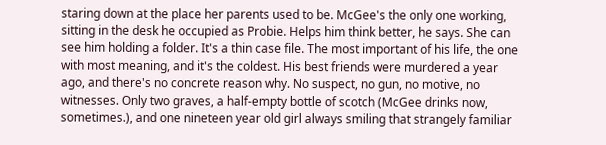staring down at the place her parents used to be. McGee's the only one working, sitting in the desk he occupied as Probie. Helps him think better, he says. She can see him holding a folder. It's a thin case file. The most important of his life, the one with most meaning, and it's the coldest. His best friends were murdered a year ago, and there's no concrete reason why. No suspect, no gun, no motive, no witnesses. Only two graves, a half-empty bottle of scotch (McGee drinks now, sometimes.), and one nineteen year old girl always smiling that strangely familiar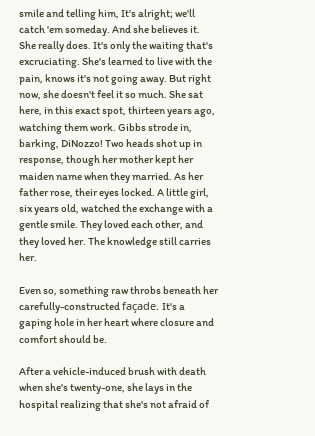smile and telling him, It's alright; we'll catch 'em someday. And she believes it. She really does. It's only the waiting that's excruciating. She's learned to live with the pain, knows it's not going away. But right now, she doesn't feel it so much. She sat here, in this exact spot, thirteen years ago, watching them work. Gibbs strode in, barking, DiNozzo! Two heads shot up in response, though her mother kept her maiden name when they married. As her father rose, their eyes locked. A little girl, six years old, watched the exchange with a gentle smile. They loved each other, and they loved her. The knowledge still carries her.

Even so, something raw throbs beneath her carefully-constructed façade. It's a gaping hole in her heart where closure and comfort should be.

After a vehicle-induced brush with death when she's twenty-one, she lays in the hospital realizing that she's not afraid of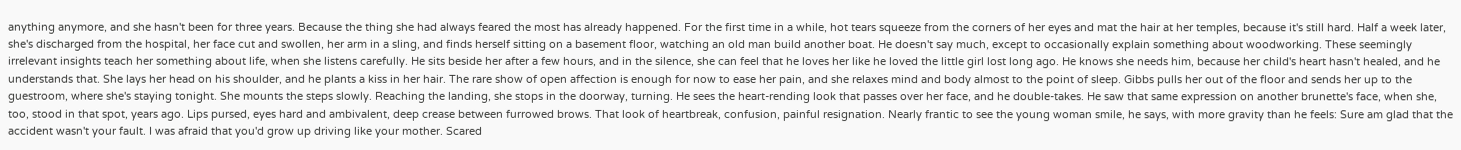anything anymore, and she hasn't been for three years. Because the thing she had always feared the most has already happened. For the first time in a while, hot tears squeeze from the corners of her eyes and mat the hair at her temples, because it's still hard. Half a week later, she's discharged from the hospital, her face cut and swollen, her arm in a sling, and finds herself sitting on a basement floor, watching an old man build another boat. He doesn't say much, except to occasionally explain something about woodworking. These seemingly irrelevant insights teach her something about life, when she listens carefully. He sits beside her after a few hours, and in the silence, she can feel that he loves her like he loved the little girl lost long ago. He knows she needs him, because her child's heart hasn't healed, and he understands that. She lays her head on his shoulder, and he plants a kiss in her hair. The rare show of open affection is enough for now to ease her pain, and she relaxes mind and body almost to the point of sleep. Gibbs pulls her out of the floor and sends her up to the guestroom, where she's staying tonight. She mounts the steps slowly. Reaching the landing, she stops in the doorway, turning. He sees the heart-rending look that passes over her face, and he double-takes. He saw that same expression on another brunette's face, when she, too, stood in that spot, years ago. Lips pursed, eyes hard and ambivalent, deep crease between furrowed brows. That look of heartbreak, confusion, painful resignation. Nearly frantic to see the young woman smile, he says, with more gravity than he feels: Sure am glad that the accident wasn't your fault. I was afraid that you'd grow up driving like your mother. Scared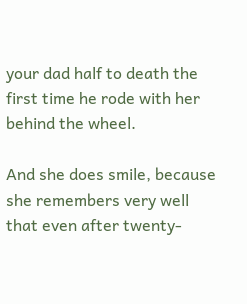your dad half to death the first time he rode with her behind the wheel.

And she does smile, because she remembers very well that even after twenty-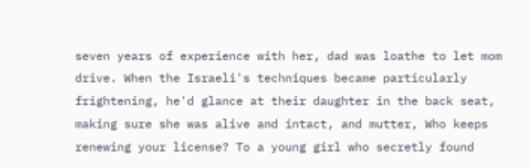seven years of experience with her, dad was loathe to let mom drive. When the Israeli's techniques became particularly frightening, he'd glance at their daughter in the back seat, making sure she was alive and intact, and mutter, Who keeps renewing your license? To a young girl who secretly found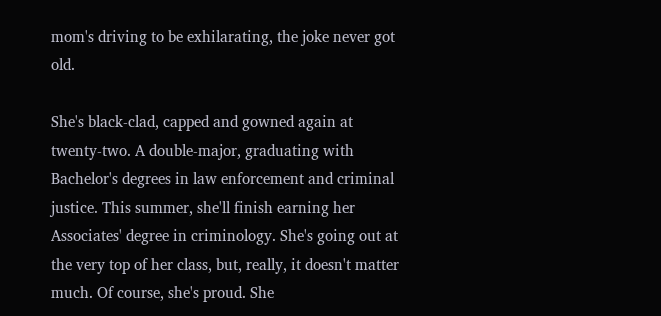mom's driving to be exhilarating, the joke never got old.

She's black-clad, capped and gowned again at twenty-two. A double-major, graduating with Bachelor's degrees in law enforcement and criminal justice. This summer, she'll finish earning her Associates' degree in criminology. She's going out at the very top of her class, but, really, it doesn't matter much. Of course, she's proud. She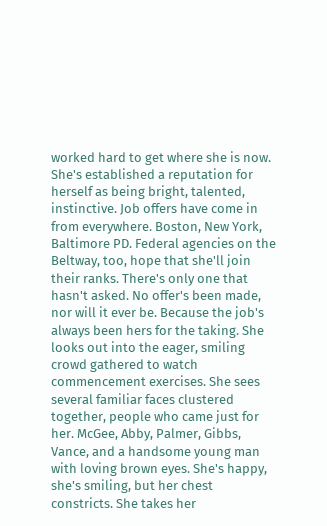worked hard to get where she is now. She's established a reputation for herself as being bright, talented, instinctive. Job offers have come in from everywhere. Boston, New York, Baltimore PD. Federal agencies on the Beltway, too, hope that she'll join their ranks. There's only one that hasn't asked. No offer's been made, nor will it ever be. Because the job's always been hers for the taking. She looks out into the eager, smiling crowd gathered to watch commencement exercises. She sees several familiar faces clustered together, people who came just for her. McGee, Abby, Palmer, Gibbs, Vance, and a handsome young man with loving brown eyes. She's happy, she's smiling, but her chest constricts. She takes her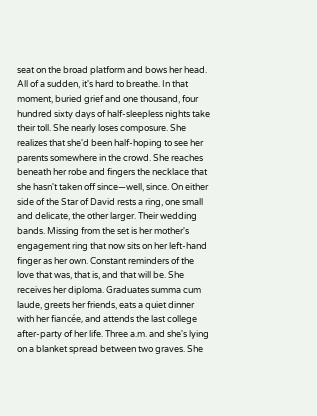seat on the broad platform and bows her head. All of a sudden, it's hard to breathe. In that moment, buried grief and one thousand, four hundred sixty days of half-sleepless nights take their toll. She nearly loses composure. She realizes that she'd been half-hoping to see her parents somewhere in the crowd. She reaches beneath her robe and fingers the necklace that she hasn't taken off since—well, since. On either side of the Star of David rests a ring, one small and delicate, the other larger. Their wedding bands. Missing from the set is her mother's engagement ring that now sits on her left-hand finger as her own. Constant reminders of the love that was, that is, and that will be. She receives her diploma. Graduates summa cum laude, greets her friends, eats a quiet dinner with her fiancée, and attends the last college after-party of her life. Three a.m. and she's lying on a blanket spread between two graves. She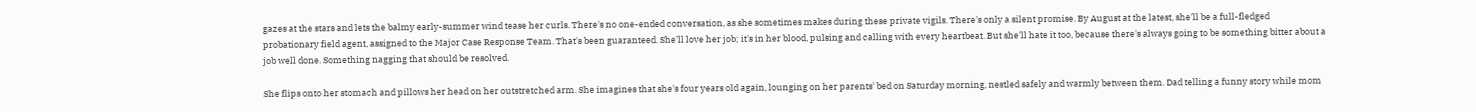gazes at the stars and lets the balmy early-summer wind tease her curls. There's no one-ended conversation, as she sometimes makes during these private vigils. There's only a silent promise. By August at the latest, she'll be a full-fledged probationary field agent, assigned to the Major Case Response Team. That's been guaranteed. She'll love her job; it's in her blood, pulsing and calling with every heartbeat. But she'll hate it too, because there's always going to be something bitter about a job well done. Something nagging that should be resolved.

She flips onto her stomach and pillows her head on her outstretched arm. She imagines that she's four years old again, lounging on her parents' bed on Saturday morning, nestled safely and warmly between them. Dad telling a funny story while mom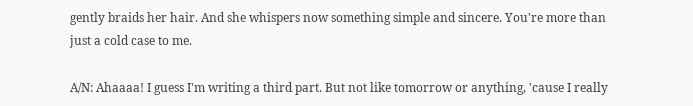gently braids her hair. And she whispers now something simple and sincere. You're more than just a cold case to me.

A/N: Ahaaaa! I guess I'm writing a third part. But not like tomorrow or anything, 'cause I really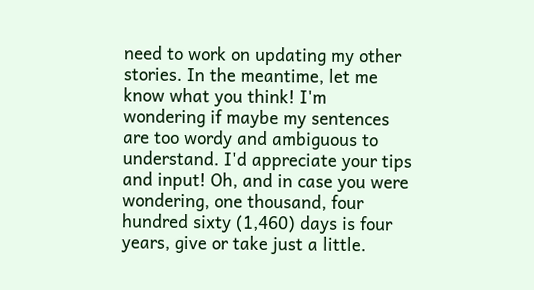need to work on updating my other stories. In the meantime, let me know what you think! I'm wondering if maybe my sentences are too wordy and ambiguous to understand. I'd appreciate your tips and input! Oh, and in case you were wondering, one thousand, four hundred sixty (1,460) days is four years, give or take just a little.